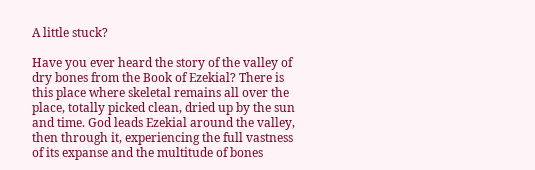A little stuck?

Have you ever heard the story of the valley of dry bones from the Book of Ezekial? There is this place where skeletal remains all over the place, totally picked clean, dried up by the sun and time. God leads Ezekial around the valley, then through it, experiencing the full vastness of its expanse and the multitude of bones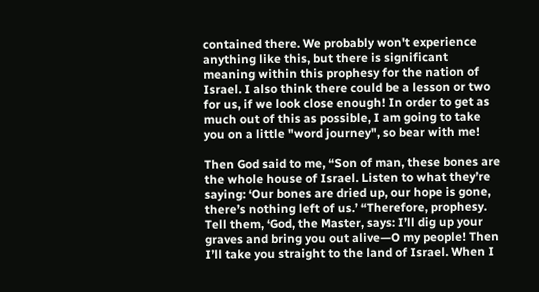contained there. We probably won't experience anything like this, but there is significant meaning within this prophesy for the nation of Israel. I also think there could be a lesson or two for us, if we look close enough! In order to get as much out of this as possible, I am going to take you on a little "word journey", so bear with me!

Then God said to me, “Son of man, these bones are the whole house of Israel. Listen to what they’re saying: ‘Our bones are dried up, our hope is gone, there’s nothing left of us.’ “Therefore, prophesy. Tell them, ‘God, the Master, says: I’ll dig up your graves and bring you out alive—O my people! Then I’ll take you straight to the land of Israel. When I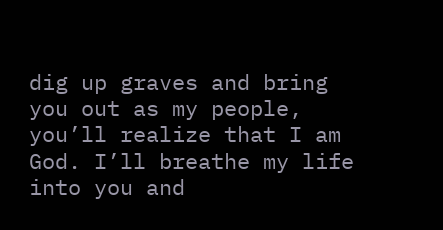dig up graves and bring you out as my people, you’ll realize that I am God. I’ll breathe my life into you and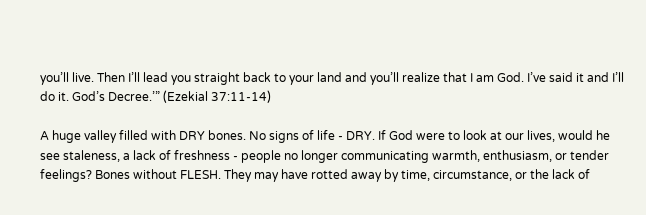you’ll live. Then I’ll lead you straight back to your land and you’ll realize that I am God. I’ve said it and I’ll do it. God’s Decree.’” (Ezekial 37:11-14)

A huge valley filled with DRY bones. No signs of life - DRY. If God were to look at our lives, would he see staleness, a lack of freshness - people no longer communicating warmth, enthusiasm, or tender feelings? Bones without FLESH. They may have rotted away by time, circumstance, or the lack of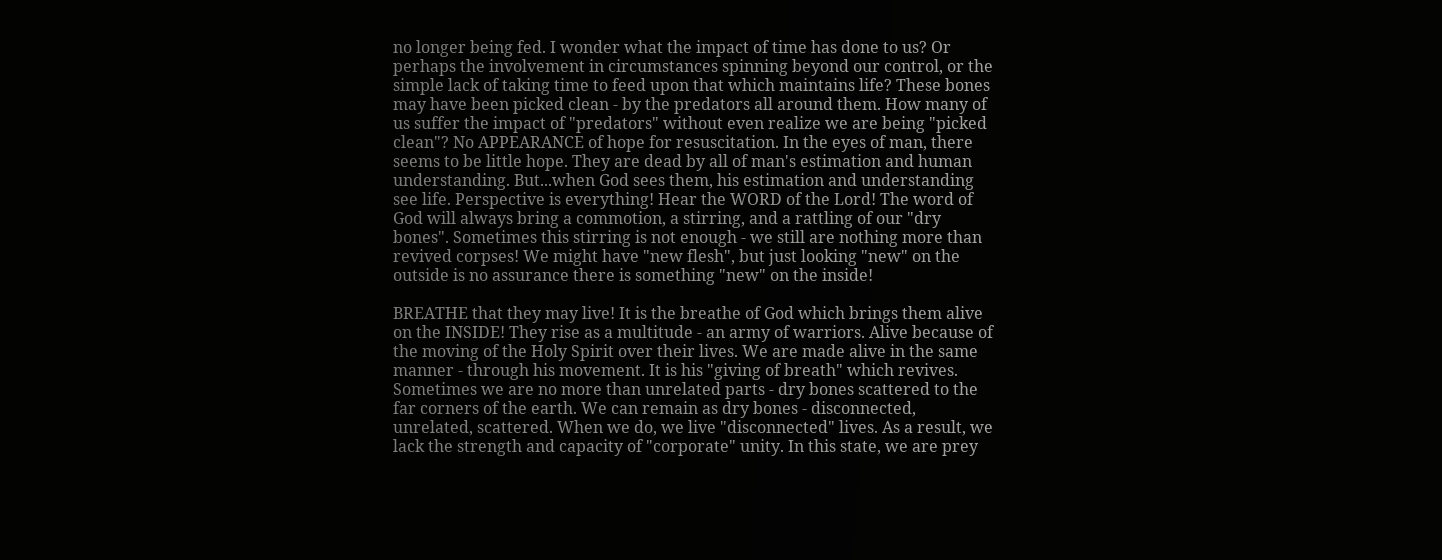no longer being fed. I wonder what the impact of time has done to us? Or perhaps the involvement in circumstances spinning beyond our control, or the simple lack of taking time to feed upon that which maintains life? These bones may have been picked clean - by the predators all around them. How many of us suffer the impact of "predators" without even realize we are being "picked clean"? No APPEARANCE of hope for resuscitation. In the eyes of man, there seems to be little hope. They are dead by all of man's estimation and human understanding. But...when God sees them, his estimation and understanding see life. Perspective is everything! Hear the WORD of the Lord! The word of God will always bring a commotion, a stirring, and a rattling of our "dry bones". Sometimes this stirring is not enough - we still are nothing more than revived corpses! We might have "new flesh", but just looking "new" on the outside is no assurance there is something "new" on the inside!

BREATHE that they may live! It is the breathe of God which brings them alive on the INSIDE! They rise as a multitude - an army of warriors. Alive because of the moving of the Holy Spirit over their lives. We are made alive in the same manner - through his movement. It is his "giving of breath" which revives. Sometimes we are no more than unrelated parts - dry bones scattered to the far corners of the earth. We can remain as dry bones - disconnected, unrelated, scattered. When we do, we live "disconnected" lives. As a result, we lack the strength and capacity of "corporate" unity. In this state, we are prey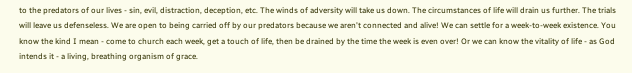to the predators of our lives - sin, evil, distraction, deception, etc. The winds of adversity will take us down. The circumstances of life will drain us further. The trials will leave us defenseless. We are open to being carried off by our predators because we aren't connected and alive! We can settle for a week-to-week existence. You know the kind I mean - come to church each week, get a touch of life, then be drained by the time the week is even over! Or we can know the vitality of life - as God intends it - a living, breathing organism of grace.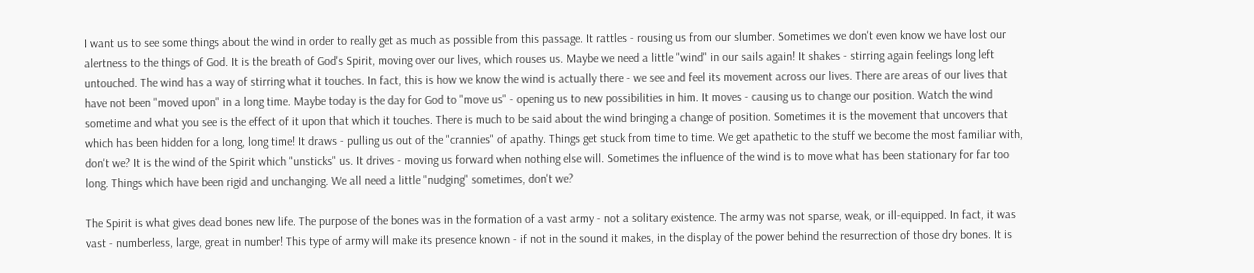I want us to see some things about the wind in order to really get as much as possible from this passage. It rattles - rousing us from our slumber. Sometimes we don't even know we have lost our alertness to the things of God. It is the breath of God's Spirit, moving over our lives, which rouses us. Maybe we need a little "wind" in our sails again! It shakes - stirring again feelings long left untouched. The wind has a way of stirring what it touches. In fact, this is how we know the wind is actually there - we see and feel its movement across our lives. There are areas of our lives that have not been "moved upon" in a long time. Maybe today is the day for God to "move us" - opening us to new possibilities in him. It moves - causing us to change our position. Watch the wind sometime and what you see is the effect of it upon that which it touches. There is much to be said about the wind bringing a change of position. Sometimes it is the movement that uncovers that which has been hidden for a long, long time! It draws - pulling us out of the "crannies" of apathy. Things get stuck from time to time. We get apathetic to the stuff we become the most familiar with, don't we? It is the wind of the Spirit which "unsticks" us. It drives - moving us forward when nothing else will. Sometimes the influence of the wind is to move what has been stationary for far too long. Things which have been rigid and unchanging. We all need a little "nudging" sometimes, don't we?

The Spirit is what gives dead bones new life. The purpose of the bones was in the formation of a vast army - not a solitary existence. The army was not sparse, weak, or ill-equipped. In fact, it was vast - numberless, large, great in number! This type of army will make its presence known - if not in the sound it makes, in the display of the power behind the resurrection of those dry bones. It is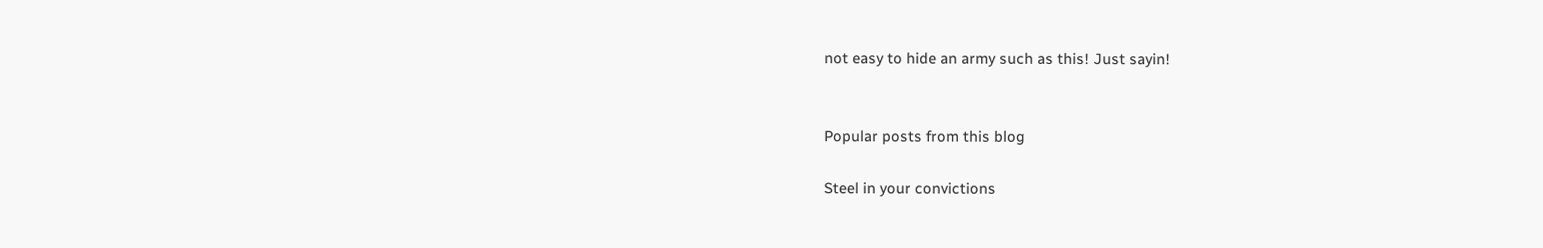not easy to hide an army such as this! Just sayin!


Popular posts from this blog

Steel in your convictions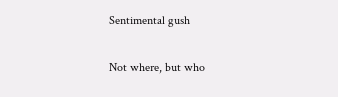Sentimental gush

Not where, but who